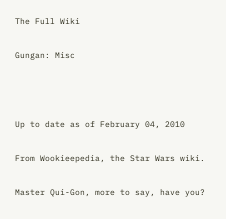The Full Wiki

Gungan: Misc



Up to date as of February 04, 2010

From Wookieepedia, the Star Wars wiki.

Master Qui-Gon, more to say, have you?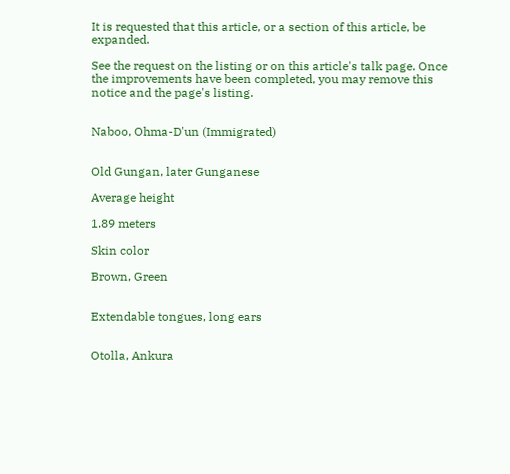It is requested that this article, or a section of this article, be expanded.

See the request on the listing or on this article's talk page. Once the improvements have been completed, you may remove this notice and the page's listing.


Naboo, Ohma-D'un (Immigrated)


Old Gungan, later Gunganese

Average height

1.89 meters

Skin color

Brown, Green


Extendable tongues, long ears


Otolla, Ankura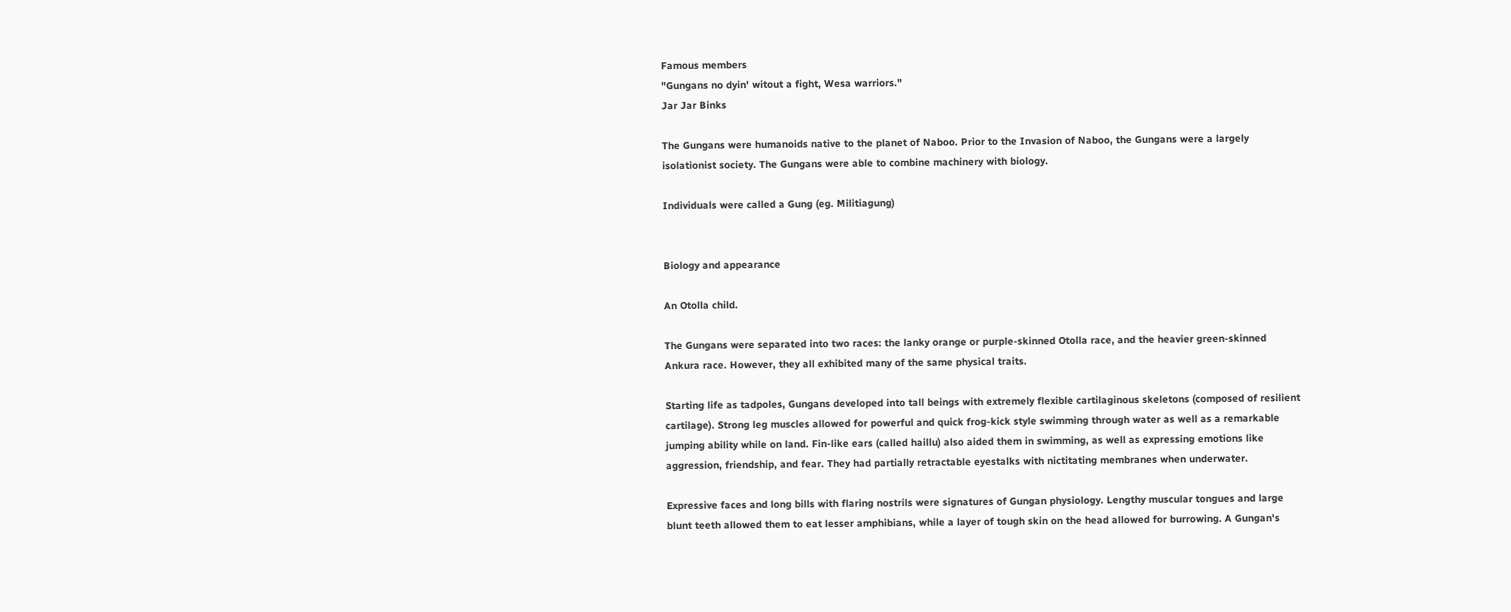Famous members
"Gungans no dyin' witout a fight, Wesa warriors."
Jar Jar Binks

The Gungans were humanoids native to the planet of Naboo. Prior to the Invasion of Naboo, the Gungans were a largely isolationist society. The Gungans were able to combine machinery with biology.

Individuals were called a Gung (eg. Militiagung)


Biology and appearance

An Otolla child.

The Gungans were separated into two races: the lanky orange or purple-skinned Otolla race, and the heavier green-skinned Ankura race. However, they all exhibited many of the same physical traits.

Starting life as tadpoles, Gungans developed into tall beings with extremely flexible cartilaginous skeletons (composed of resilient cartilage). Strong leg muscles allowed for powerful and quick frog-kick style swimming through water as well as a remarkable jumping ability while on land. Fin-like ears (called haillu) also aided them in swimming, as well as expressing emotions like aggression, friendship, and fear. They had partially retractable eyestalks with nictitating membranes when underwater.

Expressive faces and long bills with flaring nostrils were signatures of Gungan physiology. Lengthy muscular tongues and large blunt teeth allowed them to eat lesser amphibians, while a layer of tough skin on the head allowed for burrowing. A Gungan's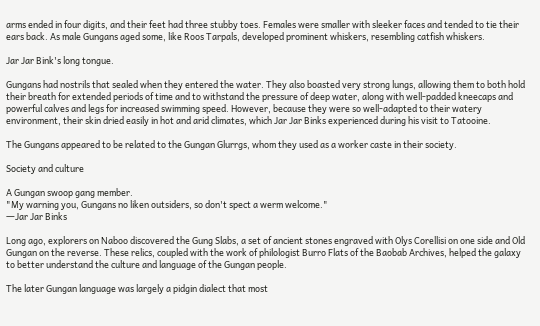arms ended in four digits, and their feet had three stubby toes. Females were smaller with sleeker faces and tended to tie their ears back. As male Gungans aged some, like Roos Tarpals, developed prominent whiskers, resembling catfish whiskers.

Jar Jar Bink's long tongue.

Gungans had nostrils that sealed when they entered the water. They also boasted very strong lungs, allowing them to both hold their breath for extended periods of time and to withstand the pressure of deep water, along with well-padded kneecaps and powerful calves and legs for increased swimming speed. However, because they were so well-adapted to their watery environment, their skin dried easily in hot and arid climates, which Jar Jar Binks experienced during his visit to Tatooine.

The Gungans appeared to be related to the Gungan Glurrgs, whom they used as a worker caste in their society.

Society and culture

A Gungan swoop gang member.
"My warning you, Gungans no liken outsiders, so don't spect a werm welcome."
―Jar Jar Binks

Long ago, explorers on Naboo discovered the Gung Slabs, a set of ancient stones engraved with Olys Corellisi on one side and Old Gungan on the reverse. These relics, coupled with the work of philologist Burro Flats of the Baobab Archives, helped the galaxy to better understand the culture and language of the Gungan people.

The later Gungan language was largely a pidgin dialect that most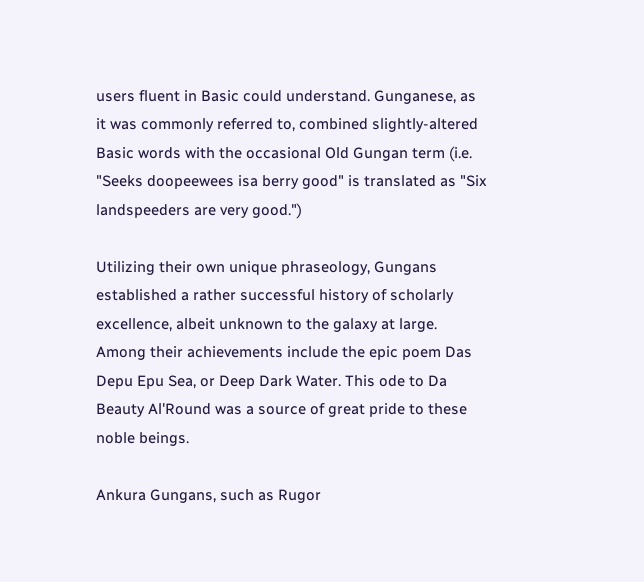users fluent in Basic could understand. Gunganese, as it was commonly referred to, combined slightly-altered Basic words with the occasional Old Gungan term (i.e. "Seeks doopeewees isa berry good" is translated as "Six landspeeders are very good.")

Utilizing their own unique phraseology, Gungans established a rather successful history of scholarly excellence, albeit unknown to the galaxy at large. Among their achievements include the epic poem Das Depu Epu Sea, or Deep Dark Water. This ode to Da Beauty Al'Round was a source of great pride to these noble beings.

Ankura Gungans, such as Rugor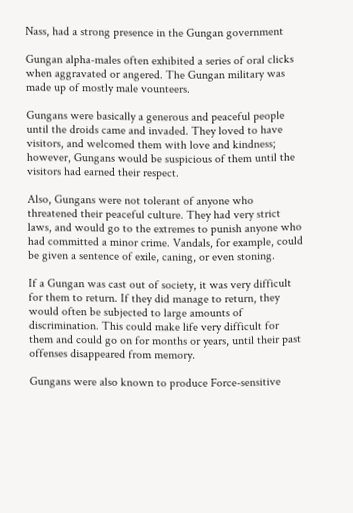Nass, had a strong presence in the Gungan government

Gungan alpha-males often exhibited a series of oral clicks when aggravated or angered. The Gungan military was made up of mostly male vounteers.

Gungans were basically a generous and peaceful people until the droids came and invaded. They loved to have visitors, and welcomed them with love and kindness; however, Gungans would be suspicious of them until the visitors had earned their respect.

Also, Gungans were not tolerant of anyone who threatened their peaceful culture. They had very strict laws, and would go to the extremes to punish anyone who had committed a minor crime. Vandals, for example, could be given a sentence of exile, caning, or even stoning.

If a Gungan was cast out of society, it was very difficult for them to return. If they did manage to return, they would often be subjected to large amounts of discrimination. This could make life very difficult for them and could go on for months or years, until their past offenses disappeared from memory.

Gungans were also known to produce Force-sensitive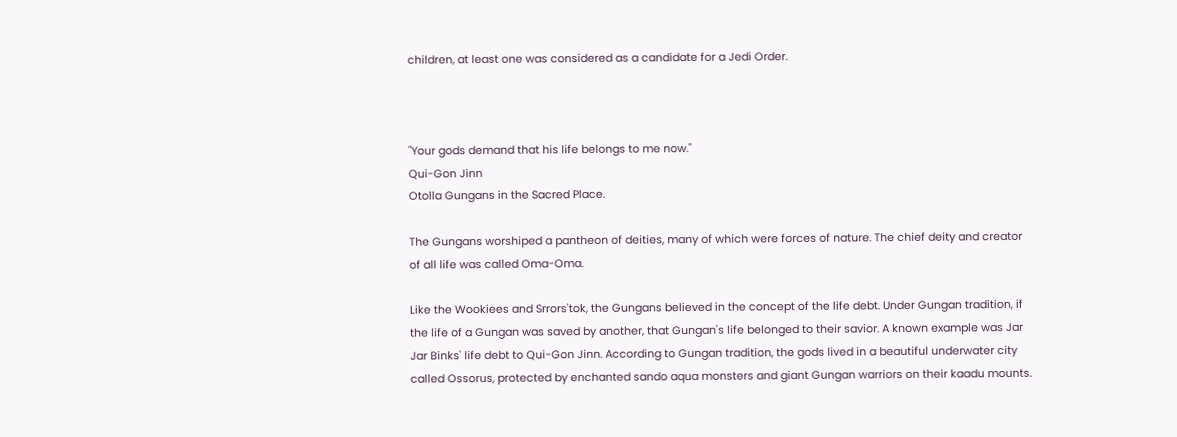children, at least one was considered as a candidate for a Jedi Order.



"Your gods demand that his life belongs to me now."
Qui-Gon Jinn
Otolla Gungans in the Sacred Place.

The Gungans worshiped a pantheon of deities, many of which were forces of nature. The chief deity and creator of all life was called Oma-Oma.

Like the Wookiees and Srrors'tok, the Gungans believed in the concept of the life debt. Under Gungan tradition, if the life of a Gungan was saved by another, that Gungan's life belonged to their savior. A known example was Jar Jar Binks' life debt to Qui-Gon Jinn. According to Gungan tradition, the gods lived in a beautiful underwater city called Ossorus, protected by enchanted sando aqua monsters and giant Gungan warriors on their kaadu mounts.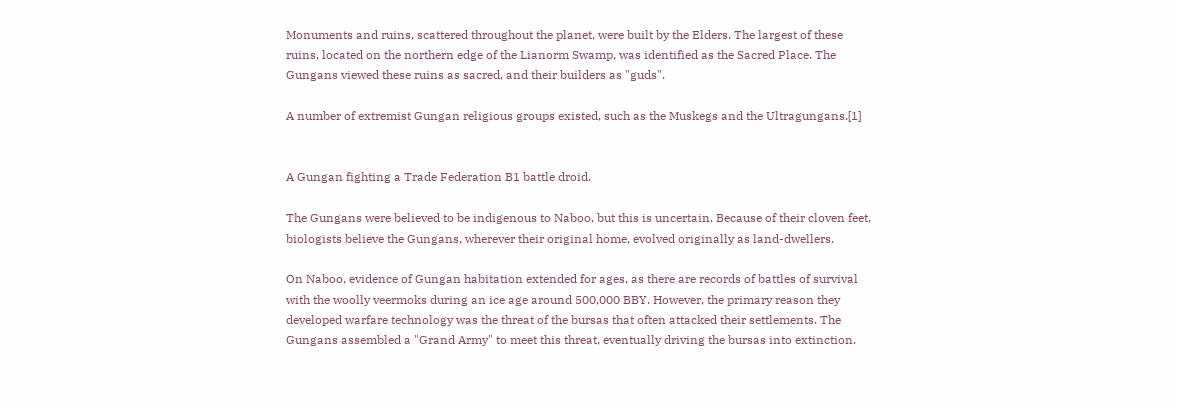Monuments and ruins, scattered throughout the planet, were built by the Elders. The largest of these ruins, located on the northern edge of the Lianorm Swamp, was identified as the Sacred Place. The Gungans viewed these ruins as sacred, and their builders as "guds".

A number of extremist Gungan religious groups existed, such as the Muskegs and the Ultragungans.[1]


A Gungan fighting a Trade Federation B1 battle droid.

The Gungans were believed to be indigenous to Naboo, but this is uncertain. Because of their cloven feet, biologists believe the Gungans, wherever their original home, evolved originally as land-dwellers.

On Naboo, evidence of Gungan habitation extended for ages, as there are records of battles of survival with the woolly veermoks during an ice age around 500,000 BBY. However, the primary reason they developed warfare technology was the threat of the bursas that often attacked their settlements. The Gungans assembled a "Grand Army" to meet this threat, eventually driving the bursas into extinction.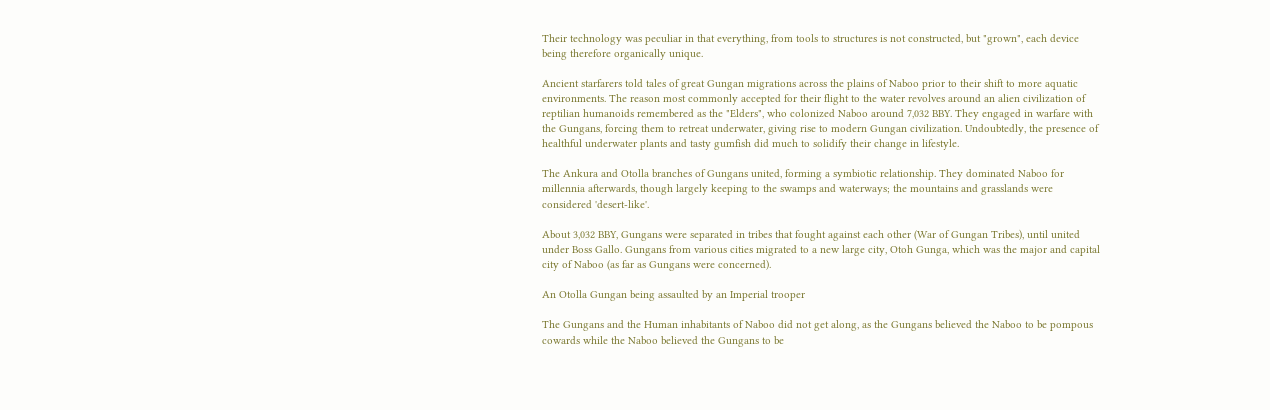Their technology was peculiar in that everything, from tools to structures is not constructed, but "grown", each device being therefore organically unique.

Ancient starfarers told tales of great Gungan migrations across the plains of Naboo prior to their shift to more aquatic environments. The reason most commonly accepted for their flight to the water revolves around an alien civilization of reptilian humanoids remembered as the "Elders", who colonized Naboo around 7,032 BBY. They engaged in warfare with the Gungans, forcing them to retreat underwater, giving rise to modern Gungan civilization. Undoubtedly, the presence of healthful underwater plants and tasty gumfish did much to solidify their change in lifestyle.

The Ankura and Otolla branches of Gungans united, forming a symbiotic relationship. They dominated Naboo for millennia afterwards, though largely keeping to the swamps and waterways; the mountains and grasslands were considered 'desert-like'.

About 3,032 BBY, Gungans were separated in tribes that fought against each other (War of Gungan Tribes), until united under Boss Gallo. Gungans from various cities migrated to a new large city, Otoh Gunga, which was the major and capital city of Naboo (as far as Gungans were concerned).

An Otolla Gungan being assaulted by an Imperial trooper

The Gungans and the Human inhabitants of Naboo did not get along, as the Gungans believed the Naboo to be pompous cowards while the Naboo believed the Gungans to be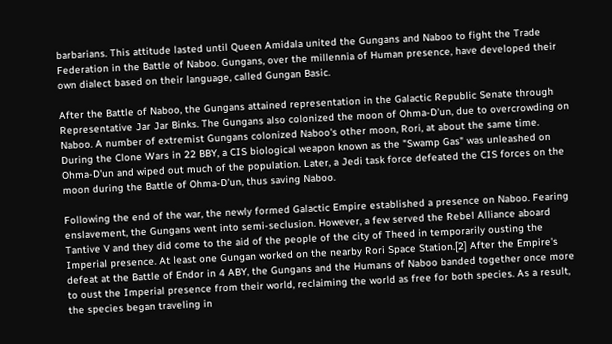barbarians. This attitude lasted until Queen Amidala united the Gungans and Naboo to fight the Trade Federation in the Battle of Naboo. Gungans, over the millennia of Human presence, have developed their own dialect based on their language, called Gungan Basic.

After the Battle of Naboo, the Gungans attained representation in the Galactic Republic Senate through Representative Jar Jar Binks. The Gungans also colonized the moon of Ohma-D'un, due to overcrowding on Naboo. A number of extremist Gungans colonized Naboo's other moon, Rori, at about the same time. During the Clone Wars in 22 BBY, a CIS biological weapon known as the "Swamp Gas" was unleashed on Ohma-D'un and wiped out much of the population. Later, a Jedi task force defeated the CIS forces on the moon during the Battle of Ohma-D'un, thus saving Naboo.

Following the end of the war, the newly formed Galactic Empire established a presence on Naboo. Fearing enslavement, the Gungans went into semi-seclusion. However, a few served the Rebel Alliance aboard Tantive V and they did come to the aid of the people of the city of Theed in temporarily ousting the Imperial presence. At least one Gungan worked on the nearby Rori Space Station.[2] After the Empire's defeat at the Battle of Endor in 4 ABY, the Gungans and the Humans of Naboo banded together once more to oust the Imperial presence from their world, reclaiming the world as free for both species. As a result, the species began traveling in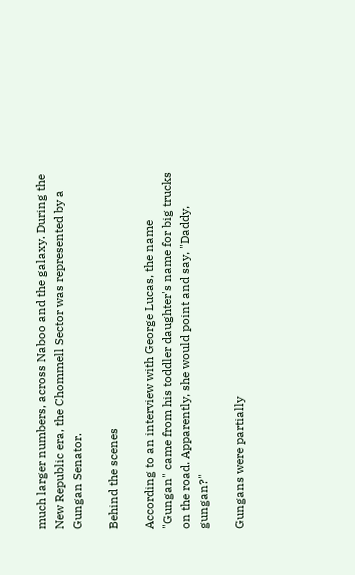much larger numbers, across Naboo and the galaxy. During the New Republic era, the Chommell Sector was represented by a Gungan Senator.

Behind the scenes

According to an interview with George Lucas, the name "Gungan" came from his toddler daughter's name for big trucks on the road. Apparently, she would point and say, "Daddy, gungan?"

Gungans were partially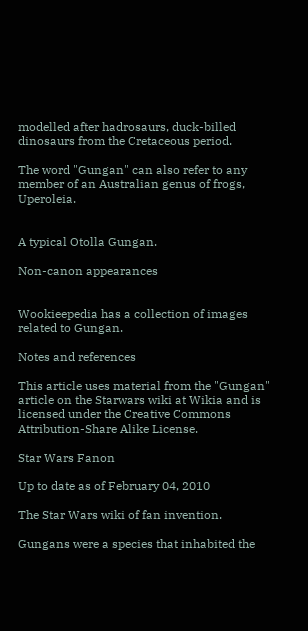modelled after hadrosaurs, duck-billed dinosaurs from the Cretaceous period.

The word "Gungan" can also refer to any member of an Australian genus of frogs, Uperoleia.


A typical Otolla Gungan.

Non-canon appearances


Wookieepedia has a collection of images related to Gungan.

Notes and references

This article uses material from the "Gungan" article on the Starwars wiki at Wikia and is licensed under the Creative Commons Attribution-Share Alike License.

Star Wars Fanon

Up to date as of February 04, 2010

The Star Wars wiki of fan invention.

Gungans were a species that inhabited the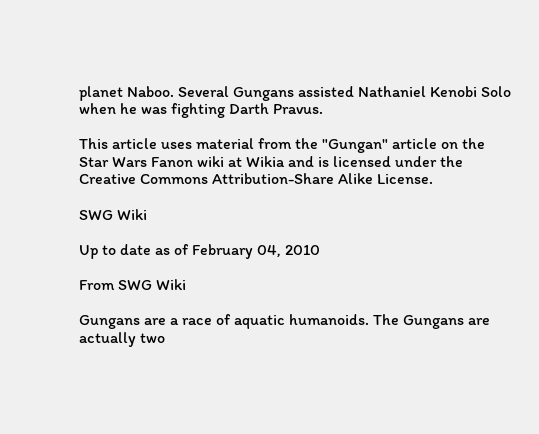planet Naboo. Several Gungans assisted Nathaniel Kenobi Solo when he was fighting Darth Pravus.

This article uses material from the "Gungan" article on the Star Wars Fanon wiki at Wikia and is licensed under the Creative Commons Attribution-Share Alike License.

SWG Wiki

Up to date as of February 04, 2010

From SWG Wiki

Gungans are a race of aquatic humanoids. The Gungans are actually two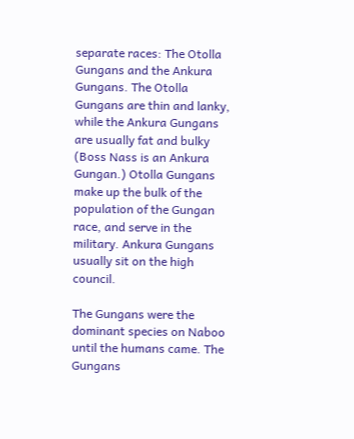separate races: The Otolla Gungans and the Ankura Gungans. The Otolla Gungans are thin and lanky, while the Ankura Gungans are usually fat and bulky (Boss Nass is an Ankura Gungan.) Otolla Gungans make up the bulk of the population of the Gungan race, and serve in the military. Ankura Gungans usually sit on the high council.

The Gungans were the dominant species on Naboo until the humans came. The Gungans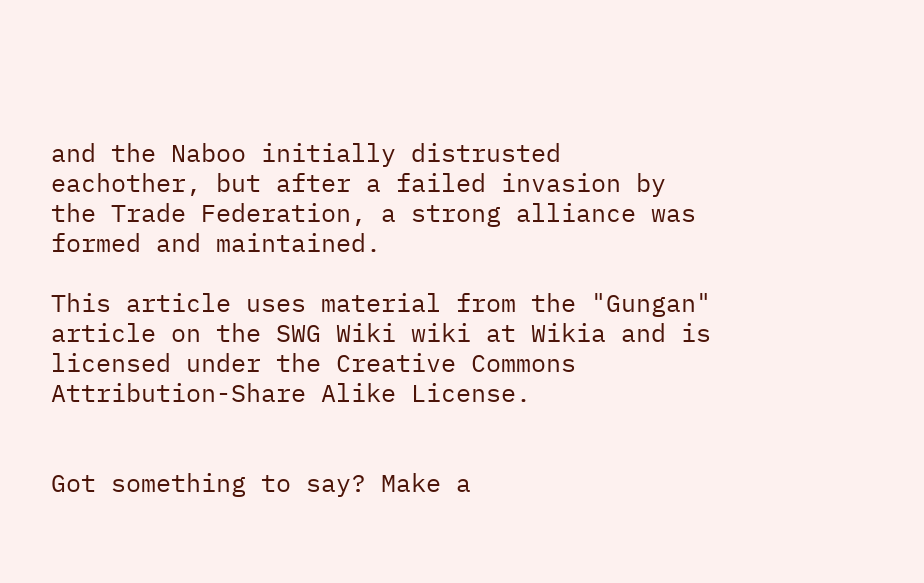and the Naboo initially distrusted eachother, but after a failed invasion by the Trade Federation, a strong alliance was formed and maintained.

This article uses material from the "Gungan" article on the SWG Wiki wiki at Wikia and is licensed under the Creative Commons Attribution-Share Alike License.


Got something to say? Make a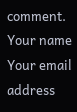comment.
Your name
Your email address